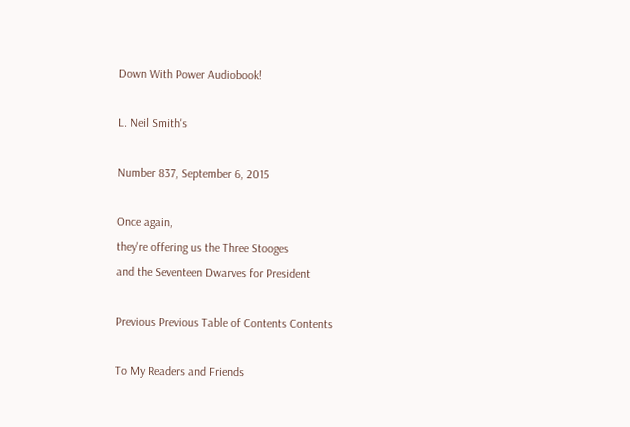Down With Power Audiobook!

L. Neil Smith's

Number 837, September 6, 2015

Once again,
they're offering us the Three Stooges
and the Seventeen Dwarves for President

Previous Previous Table of Contents Contents

To My Readers and Friends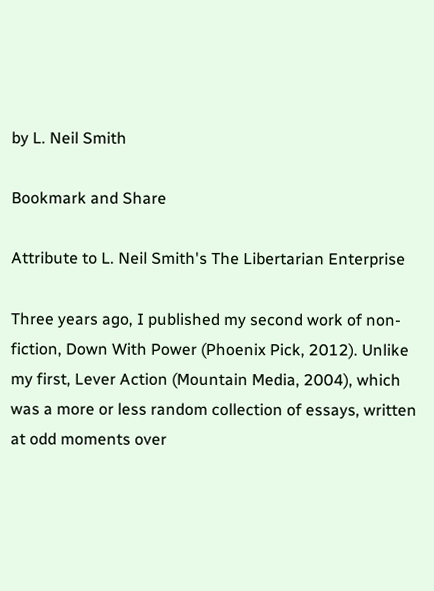by L. Neil Smith

Bookmark and Share

Attribute to L. Neil Smith's The Libertarian Enterprise

Three years ago, I published my second work of non-fiction, Down With Power (Phoenix Pick, 2012). Unlike my first, Lever Action (Mountain Media, 2004), which was a more or less random collection of essays, written at odd moments over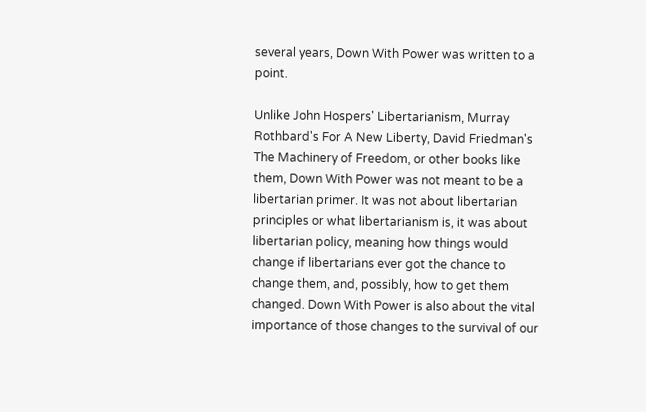several years, Down With Power was written to a point.

Unlike John Hospers' Libertarianism, Murray Rothbard's For A New Liberty, David Friedman's The Machinery of Freedom, or other books like them, Down With Power was not meant to be a libertarian primer. It was not about libertarian principles or what libertarianism is, it was about libertarian policy, meaning how things would change if libertarians ever got the chance to change them, and, possibly, how to get them changed. Down With Power is also about the vital importance of those changes to the survival of our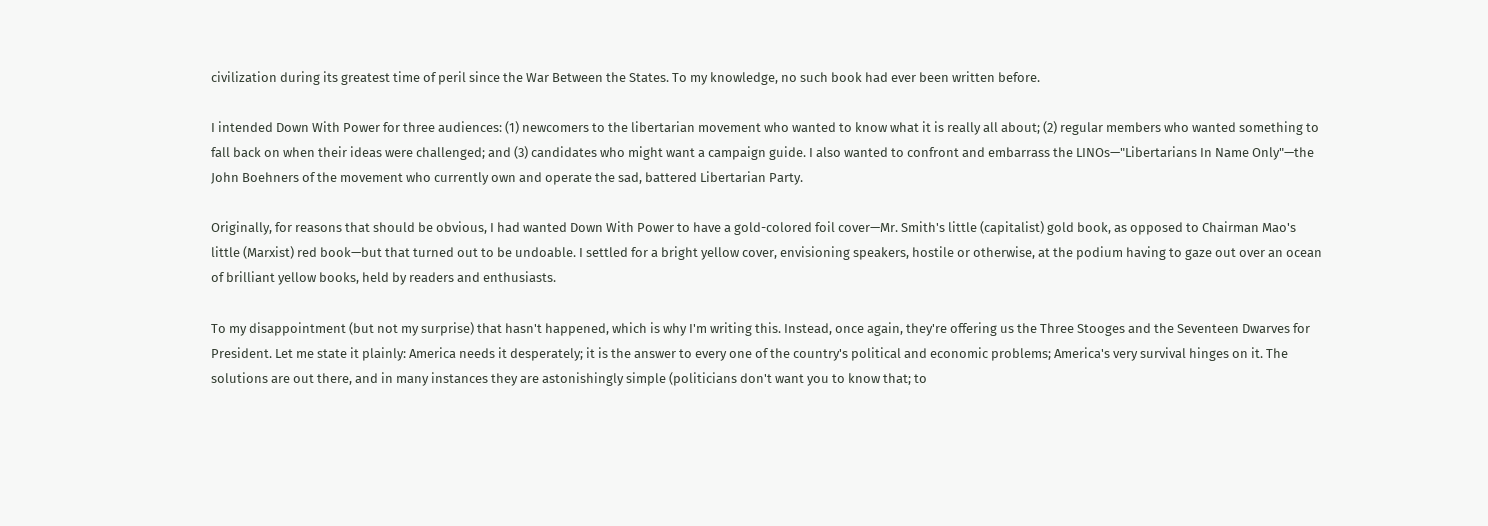civilization during its greatest time of peril since the War Between the States. To my knowledge, no such book had ever been written before.

I intended Down With Power for three audiences: (1) newcomers to the libertarian movement who wanted to know what it is really all about; (2) regular members who wanted something to fall back on when their ideas were challenged; and (3) candidates who might want a campaign guide. I also wanted to confront and embarrass the LINOs—"Libertarians In Name Only"—the John Boehners of the movement who currently own and operate the sad, battered Libertarian Party.

Originally, for reasons that should be obvious, I had wanted Down With Power to have a gold-colored foil cover—Mr. Smith's little (capitalist) gold book, as opposed to Chairman Mao's little (Marxist) red book—but that turned out to be undoable. I settled for a bright yellow cover, envisioning speakers, hostile or otherwise, at the podium having to gaze out over an ocean of brilliant yellow books, held by readers and enthusiasts.

To my disappointment (but not my surprise) that hasn't happened, which is why I'm writing this. Instead, once again, they're offering us the Three Stooges and the Seventeen Dwarves for President. Let me state it plainly: America needs it desperately; it is the answer to every one of the country's political and economic problems; America's very survival hinges on it. The solutions are out there, and in many instances they are astonishingly simple (politicians don't want you to know that; to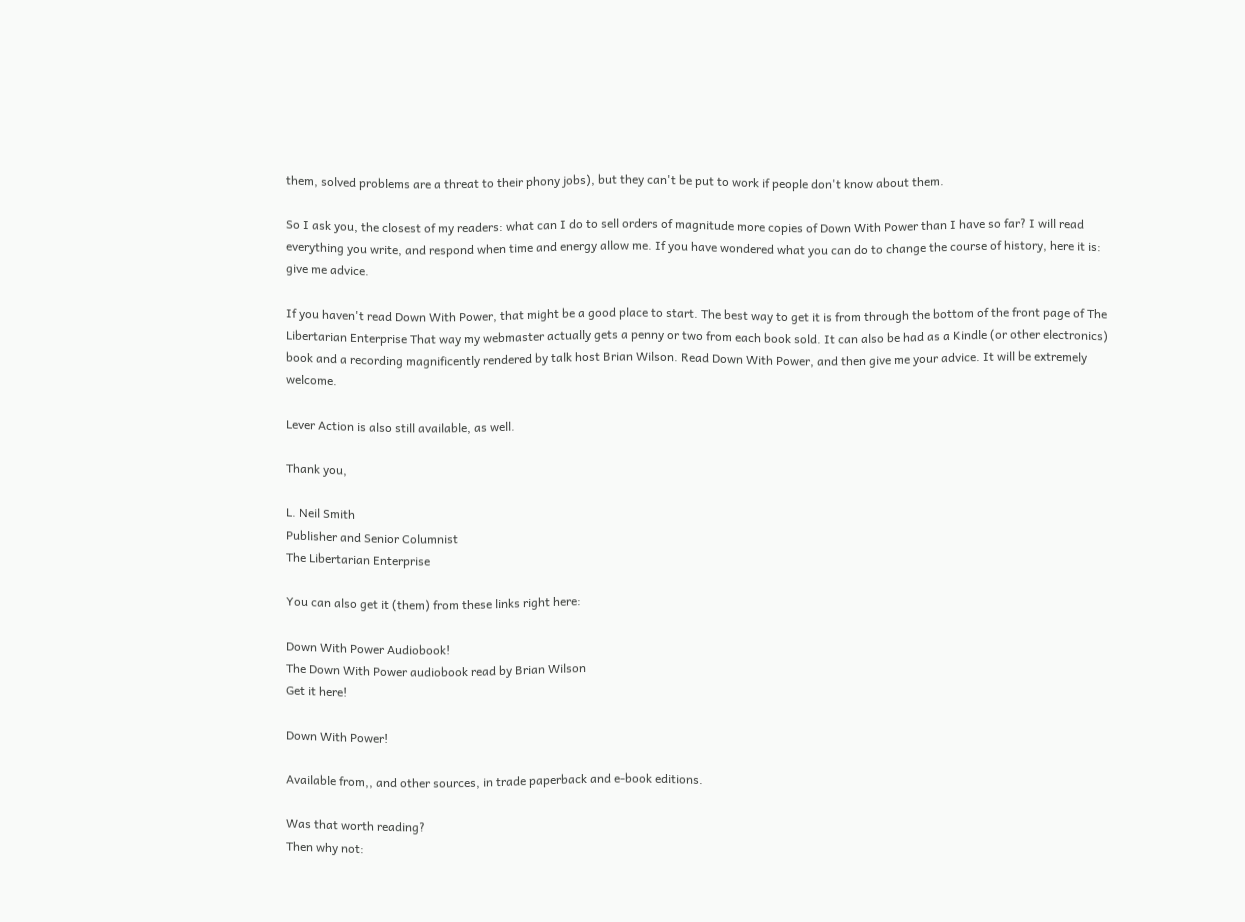them, solved problems are a threat to their phony jobs), but they can't be put to work if people don't know about them.

So I ask you, the closest of my readers: what can I do to sell orders of magnitude more copies of Down With Power than I have so far? I will read everything you write, and respond when time and energy allow me. If you have wondered what you can do to change the course of history, here it is: give me advice.

If you haven't read Down With Power, that might be a good place to start. The best way to get it is from through the bottom of the front page of The Libertarian Enterprise That way my webmaster actually gets a penny or two from each book sold. It can also be had as a Kindle (or other electronics) book and a recording magnificently rendered by talk host Brian Wilson. Read Down With Power, and then give me your advice. It will be extremely welcome.

Lever Action is also still available, as well.

Thank you,

L. Neil Smith
Publisher and Senior Columnist
The Libertarian Enterprise

You can also get it (them) from these links right here:

Down With Power Audiobook!
The Down With Power audiobook read by Brian Wilson
Get it here!

Down With Power!

Available from,, and other sources, in trade paperback and e-book editions.

Was that worth reading?
Then why not: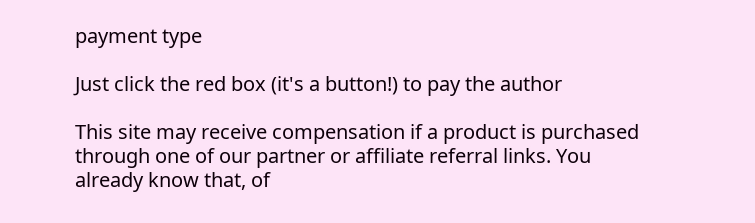payment type

Just click the red box (it's a button!) to pay the author

This site may receive compensation if a product is purchased
through one of our partner or affiliate referral links. You
already know that, of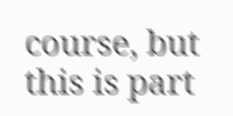course, but this is part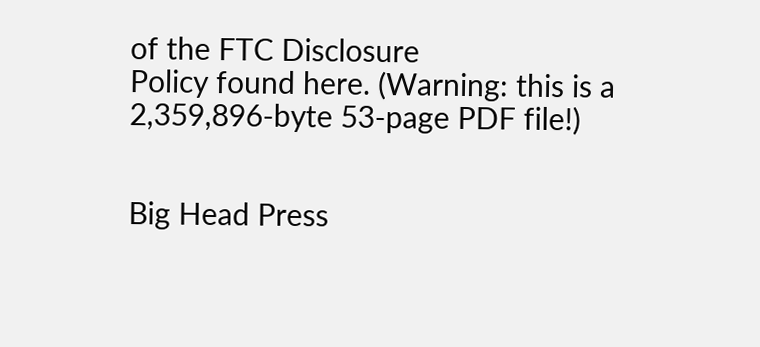of the FTC Disclosure
Policy found here. (Warning: this is a 2,359,896-byte 53-page PDF file!)


Big Head Press